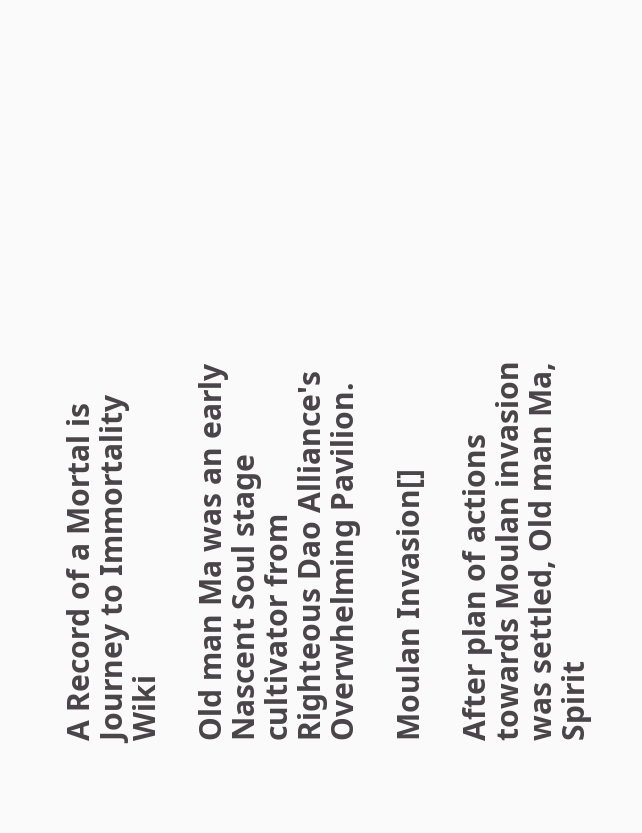A Record of a Mortal is Journey to Immortality Wiki

Old man Ma was an early Nascent Soul stage cultivator from Righteous Dao Alliance's Overwhelming Pavilion.

Moulan Invasion[]

After plan of actions towards Moulan invasion was settled, Old man Ma, Spirit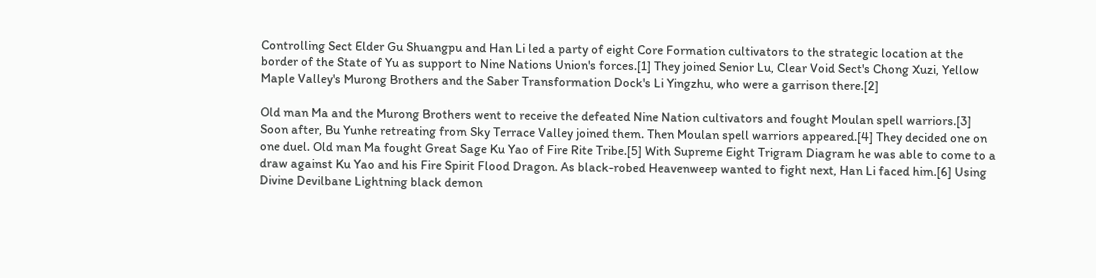Controlling Sect Elder Gu Shuangpu and Han Li led a party of eight Core Formation cultivators to the strategic location at the border of the State of Yu as support to Nine Nations Union's forces.[1] They joined Senior Lu, Clear Void Sect's Chong Xuzi, Yellow Maple Valley's Murong Brothers and the Saber Transformation Dock's Li Yingzhu, who were a garrison there.[2]

Old man Ma and the Murong Brothers went to receive the defeated Nine Nation cultivators and fought Moulan spell warriors.[3] Soon after, Bu Yunhe retreating from Sky Terrace Valley joined them. Then Moulan spell warriors appeared.[4] They decided one on one duel. Old man Ma fought Great Sage Ku Yao of Fire Rite Tribe.[5] With Supreme Eight Trigram Diagram he was able to come to a draw against Ku Yao and his Fire Spirit Flood Dragon. As black-robed Heavenweep wanted to fight next, Han Li faced him.[6] Using Divine Devilbane Lightning black demon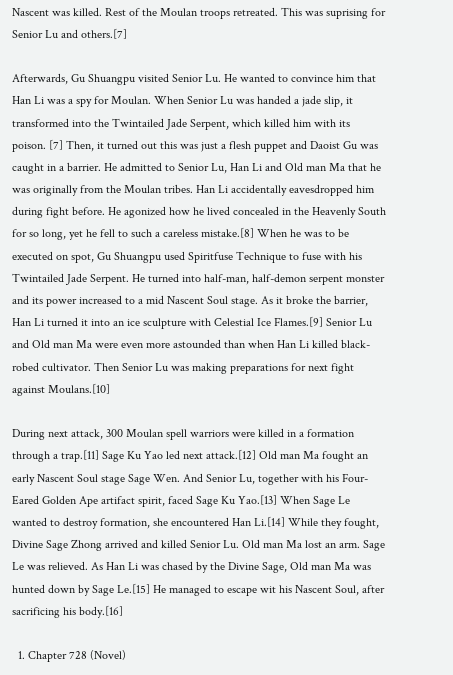Nascent was killed. Rest of the Moulan troops retreated. This was suprising for Senior Lu and others.[7]

Afterwards, Gu Shuangpu visited Senior Lu. He wanted to convince him that Han Li was a spy for Moulan. When Senior Lu was handed a jade slip, it transformed into the Twintailed Jade Serpent, which killed him with its poison. [7] Then, it turned out this was just a flesh puppet and Daoist Gu was caught in a barrier. He admitted to Senior Lu, Han Li and Old man Ma that he was originally from the Moulan tribes. Han Li accidentally eavesdropped him during fight before. He agonized how he lived concealed in the Heavenly South for so long, yet he fell to such a careless mistake.[8] When he was to be executed on spot, Gu Shuangpu used Spiritfuse Technique to fuse with his Twintailed Jade Serpent. He turned into half-man, half-demon serpent monster and its power increased to a mid Nascent Soul stage. As it broke the barrier, Han Li turned it into an ice sculpture with Celestial Ice Flames.[9] Senior Lu and Old man Ma were even more astounded than when Han Li killed black-robed cultivator. Then Senior Lu was making preparations for next fight against Moulans.[10]

During next attack, 300 Moulan spell warriors were killed in a formation through a trap.[11] Sage Ku Yao led next attack.[12] Old man Ma fought an early Nascent Soul stage Sage Wen. And Senior Lu, together with his Four-Eared Golden Ape artifact spirit, faced Sage Ku Yao.[13] When Sage Le wanted to destroy formation, she encountered Han Li.[14] While they fought, Divine Sage Zhong arrived and killed Senior Lu. Old man Ma lost an arm. Sage Le was relieved. As Han Li was chased by the Divine Sage, Old man Ma was hunted down by Sage Le.[15] He managed to escape wit his Nascent Soul, after sacrificing his body.[16]

  1. Chapter 728 (Novel)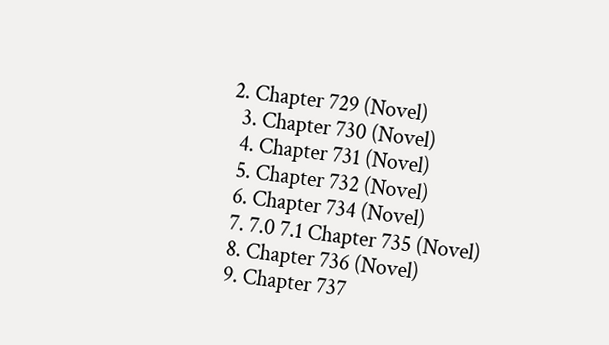2. Chapter 729 (Novel)
  3. Chapter 730 (Novel)
  4. Chapter 731 (Novel)
  5. Chapter 732 (Novel)
  6. Chapter 734 (Novel)
  7. 7.0 7.1 Chapter 735 (Novel)
  8. Chapter 736 (Novel)
  9. Chapter 737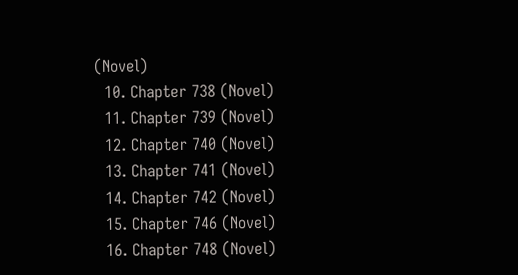(Novel)
  10. Chapter 738 (Novel)
  11. Chapter 739 (Novel)
  12. Chapter 740 (Novel)
  13. Chapter 741 (Novel)
  14. Chapter 742 (Novel)
  15. Chapter 746 (Novel)
  16. Chapter 748 (Novel)